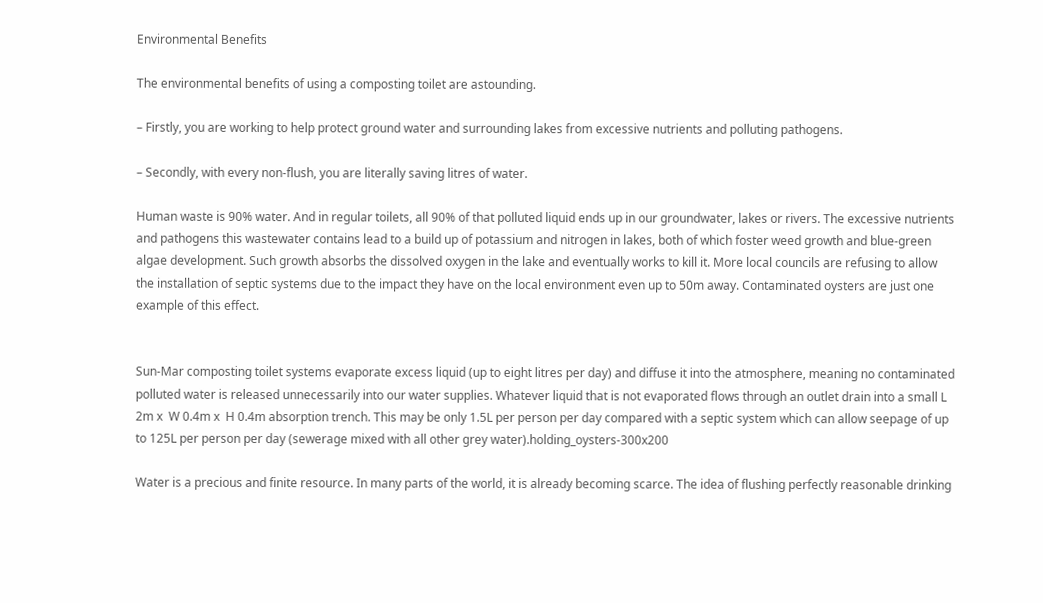Environmental Benefits

The environmental benefits of using a composting toilet are astounding.

– Firstly, you are working to help protect ground water and surrounding lakes from excessive nutrients and polluting pathogens.

– Secondly, with every non-flush, you are literally saving litres of water.

Human waste is 90% water. And in regular toilets, all 90% of that polluted liquid ends up in our groundwater, lakes or rivers. The excessive nutrients and pathogens this wastewater contains lead to a build up of potassium and nitrogen in lakes, both of which foster weed growth and blue-green algae development. Such growth absorbs the dissolved oxygen in the lake and eventually works to kill it. More local councils are refusing to allow the installation of septic systems due to the impact they have on the local environment even up to 50m away. Contaminated oysters are just one example of this effect.


Sun-Mar composting toilet systems evaporate excess liquid (up to eight litres per day) and diffuse it into the atmosphere, meaning no contaminated polluted water is released unnecessarily into our water supplies. Whatever liquid that is not evaporated flows through an outlet drain into a small L 2m x  W 0.4m x  H 0.4m absorption trench. This may be only 1.5L per person per day compared with a septic system which can allow seepage of up to 125L per person per day (sewerage mixed with all other grey water).holding_oysters-300x200

Water is a precious and finite resource. In many parts of the world, it is already becoming scarce. The idea of flushing perfectly reasonable drinking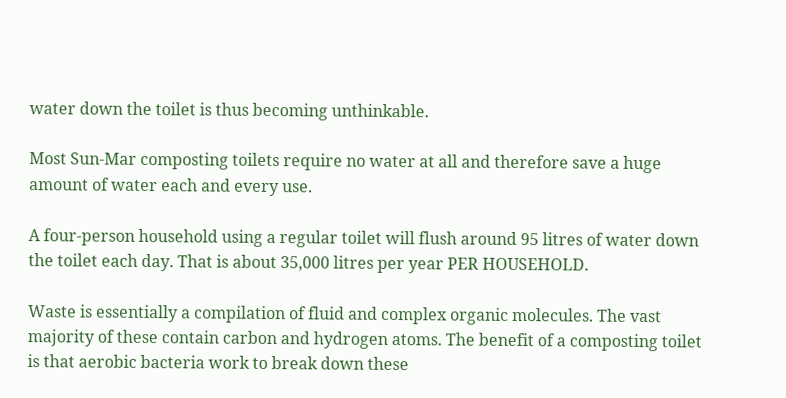water down the toilet is thus becoming unthinkable.

Most Sun-Mar composting toilets require no water at all and therefore save a huge amount of water each and every use.

A four-person household using a regular toilet will flush around 95 litres of water down the toilet each day. That is about 35,000 litres per year PER HOUSEHOLD.

Waste is essentially a compilation of fluid and complex organic molecules. The vast majority of these contain carbon and hydrogen atoms. The benefit of a composting toilet is that aerobic bacteria work to break down these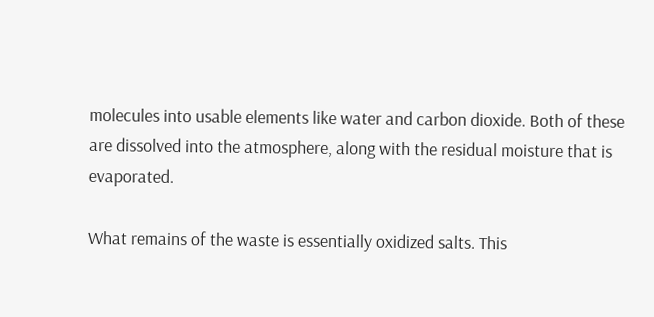molecules into usable elements like water and carbon dioxide. Both of these are dissolved into the atmosphere, along with the residual moisture that is evaporated.

What remains of the waste is essentially oxidized salts. This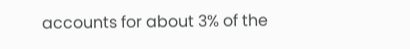accounts for about 3% of the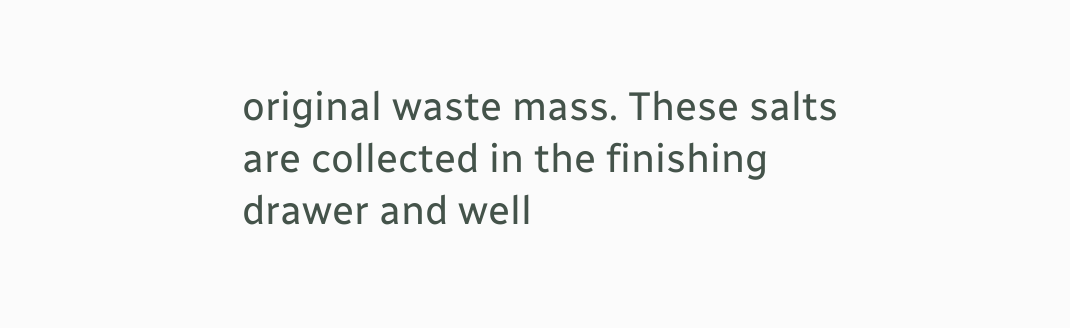original waste mass. These salts are collected in the finishing drawer and well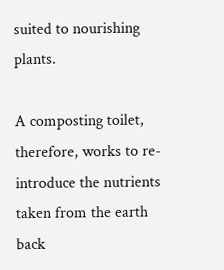suited to nourishing plants.

A composting toilet, therefore, works to re-introduce the nutrients taken from the earth back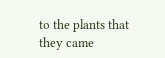to the plants that they came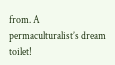from. A permaculturalist’s dream toilet!